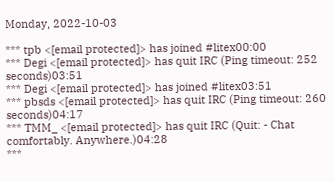Monday, 2022-10-03

*** tpb <[email protected]> has joined #litex00:00
*** Degi <[email protected]> has quit IRC (Ping timeout: 252 seconds)03:51
*** Degi <[email protected]> has joined #litex03:51
*** pbsds <[email protected]> has quit IRC (Ping timeout: 260 seconds)04:17
*** TMM_ <[email protected]> has quit IRC (Quit: - Chat comfortably. Anywhere.)04:28
***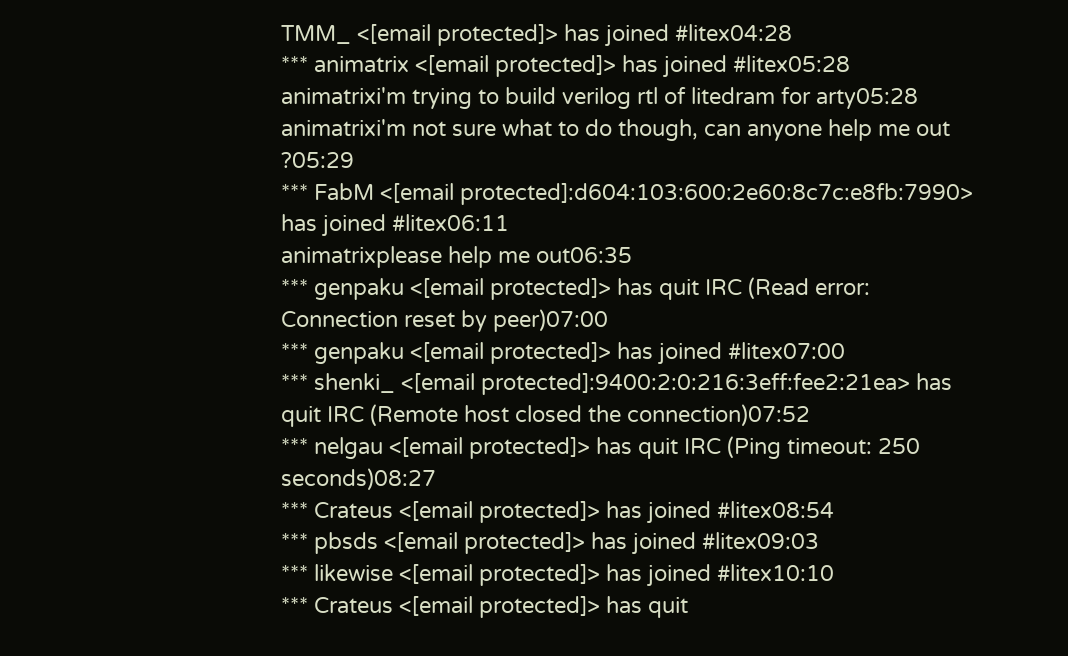TMM_ <[email protected]> has joined #litex04:28
*** animatrix <[email protected]> has joined #litex05:28
animatrixi'm trying to build verilog rtl of litedram for arty05:28
animatrixi'm not sure what to do though, can anyone help me out ?05:29
*** FabM <[email protected]:d604:103:600:2e60:8c7c:e8fb:7990> has joined #litex06:11
animatrixplease help me out06:35
*** genpaku <[email protected]> has quit IRC (Read error: Connection reset by peer)07:00
*** genpaku <[email protected]> has joined #litex07:00
*** shenki_ <[email protected]:9400:2:0:216:3eff:fee2:21ea> has quit IRC (Remote host closed the connection)07:52
*** nelgau <[email protected]> has quit IRC (Ping timeout: 250 seconds)08:27
*** Crateus <[email protected]> has joined #litex08:54
*** pbsds <[email protected]> has joined #litex09:03
*** likewise <[email protected]> has joined #litex10:10
*** Crateus <[email protected]> has quit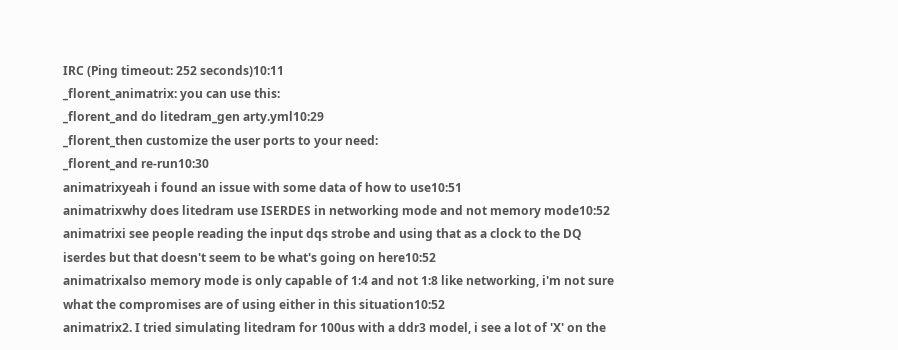IRC (Ping timeout: 252 seconds)10:11
_florent_animatrix: you can use this:
_florent_and do litedram_gen arty.yml10:29
_florent_then customize the user ports to your need:
_florent_and re-run10:30
animatrixyeah i found an issue with some data of how to use10:51
animatrixwhy does litedram use ISERDES in networking mode and not memory mode10:52
animatrixi see people reading the input dqs strobe and using that as a clock to the DQ iserdes but that doesn't seem to be what's going on here10:52
animatrixalso memory mode is only capable of 1:4 and not 1:8 like networking, i'm not sure what the compromises are of using either in this situation10:52
animatrix2. I tried simulating litedram for 100us with a ddr3 model, i see a lot of 'X' on the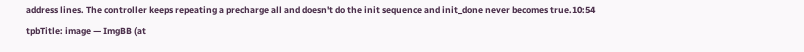address lines. The controller keeps repeating a precharge all and doesn't do the init sequence and init_done never becomes true.10:54
tpbTitle: image — ImgBB (at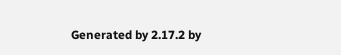Generated by 2.17.2 by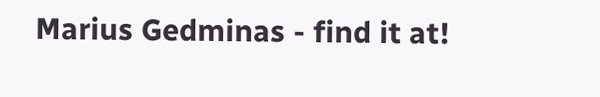Marius Gedminas - find it at!